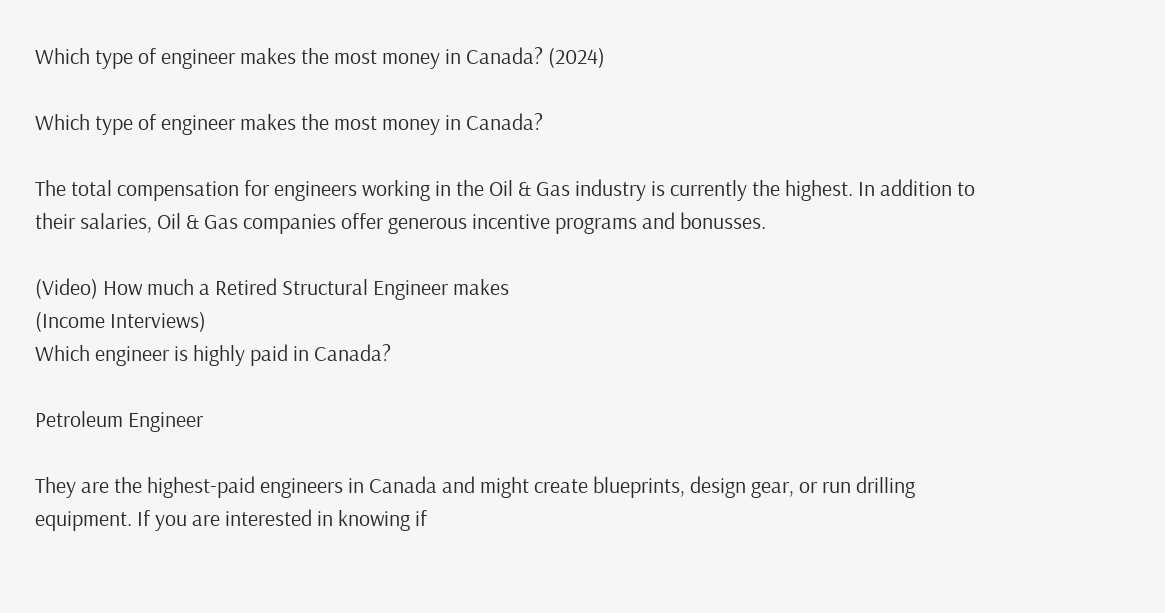Which type of engineer makes the most money in Canada? (2024)

Which type of engineer makes the most money in Canada?

The total compensation for engineers working in the Oil & Gas industry is currently the highest. In addition to their salaries, Oil & Gas companies offer generous incentive programs and bonusses.

(Video) How much a Retired Structural Engineer makes
(Income Interviews)
Which engineer is highly paid in Canada?

Petroleum Engineer

They are the highest-paid engineers in Canada and might create blueprints, design gear, or run drilling equipment. If you are interested in knowing if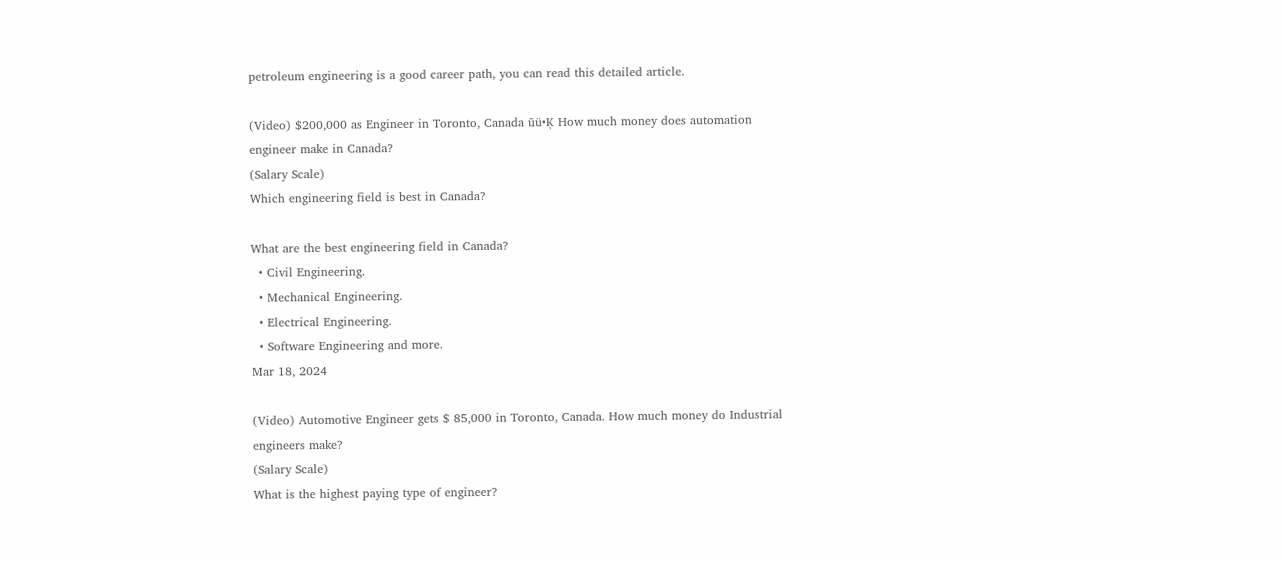petroleum engineering is a good career path, you can read this detailed article.

(Video) $200,000 as Engineer in Toronto, Canada ūü•Ķ How much money does automation engineer make in Canada?
(Salary Scale)
Which engineering field is best in Canada?

What are the best engineering field in Canada?
  • Civil Engineering.
  • Mechanical Engineering.
  • Electrical Engineering.
  • Software Engineering and more.
Mar 18, 2024

(Video) Automotive Engineer gets $ 85,000 in Toronto, Canada. How much money do Industrial engineers make?
(Salary Scale)
What is the highest paying type of engineer?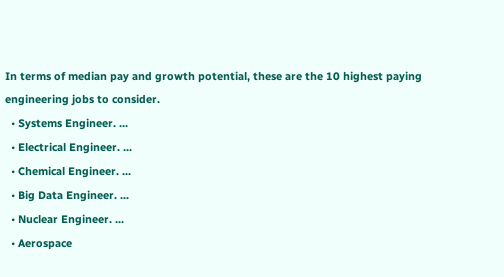In terms of median pay and growth potential, these are the 10 highest paying engineering jobs to consider.
  • Systems Engineer. ...
  • Electrical Engineer. ...
  • Chemical Engineer. ...
  • Big Data Engineer. ...
  • Nuclear Engineer. ...
  • Aerospace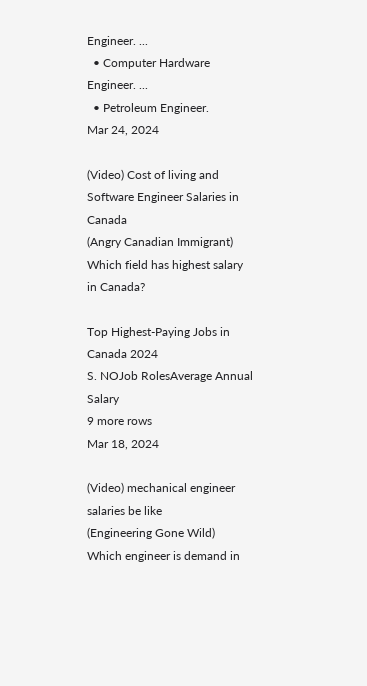Engineer. ...
  • Computer Hardware Engineer. ...
  • Petroleum Engineer.
Mar 24, 2024

(Video) Cost of living and Software Engineer Salaries in Canada
(Angry Canadian Immigrant)
Which field has highest salary in Canada?

Top Highest-Paying Jobs in Canada 2024
S. NOJob RolesAverage Annual Salary
9 more rows
Mar 18, 2024

(Video) mechanical engineer salaries be like
(Engineering Gone Wild)
Which engineer is demand in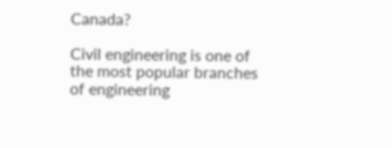Canada?

Civil engineering is one of the most popular branches of engineering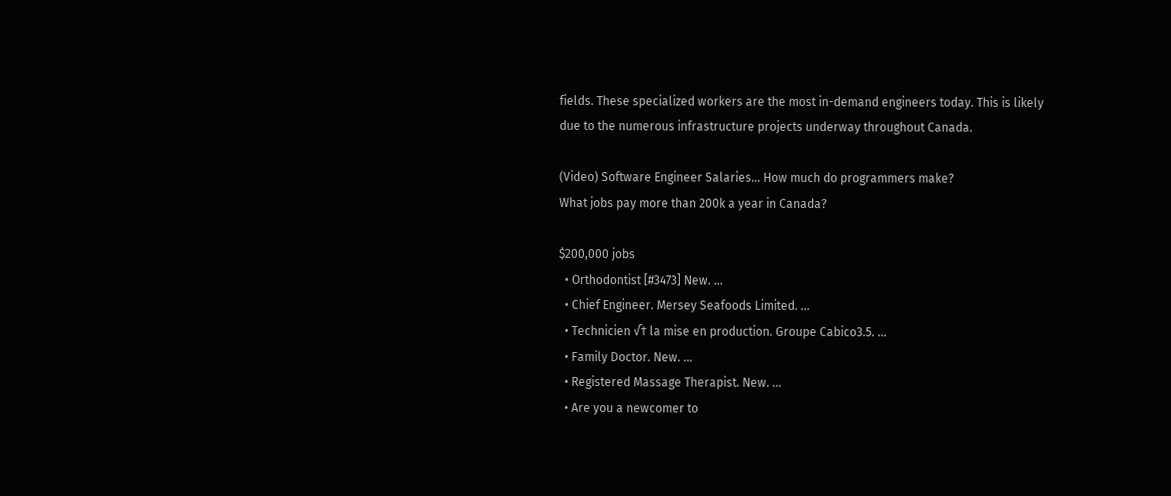fields. These specialized workers are the most in-demand engineers today. This is likely due to the numerous infrastructure projects underway throughout Canada.

(Video) Software Engineer Salaries... How much do programmers make?
What jobs pay more than 200k a year in Canada?

$200,000 jobs
  • Orthodontist [#3473] New. ...
  • Chief Engineer. Mersey Seafoods Limited. ...
  • Technicien √† la mise en production. Groupe Cabico3.5. ...
  • Family Doctor. New. ...
  • Registered Massage Therapist. New. ...
  • Are you a newcomer to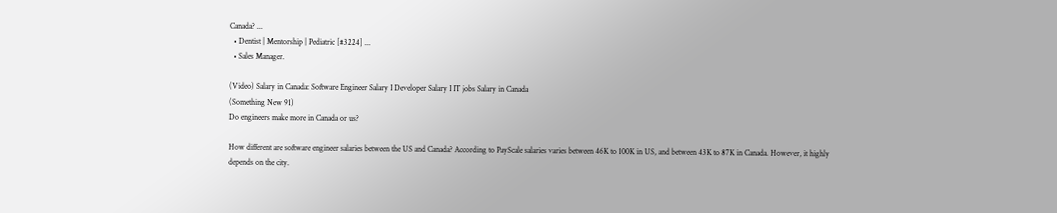Canada? ...
  • Dentist | Mentorship | Pediatric [#3224] ...
  • Sales Manager.

(Video) Salary in Canada: Software Engineer Salary I Developer Salary I IT jobs Salary in Canada
(Something New 91)
Do engineers make more in Canada or us?

How different are software engineer salaries between the US and Canada? According to PayScale salaries varies between 46K to 100K in US, and between 43K to 87K in Canada. However, it highly depends on the city.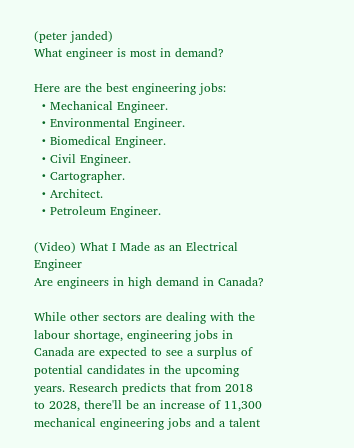(peter janded)
What engineer is most in demand?

Here are the best engineering jobs:
  • Mechanical Engineer.
  • Environmental Engineer.
  • Biomedical Engineer.
  • Civil Engineer.
  • Cartographer.
  • Architect.
  • Petroleum Engineer.

(Video) What I Made as an Electrical Engineer
Are engineers in high demand in Canada?

While other sectors are dealing with the labour shortage, engineering jobs in Canada are expected to see a surplus of potential candidates in the upcoming years. Research predicts that from 2018 to 2028, there'll be an increase of 11,300 mechanical engineering jobs and a talent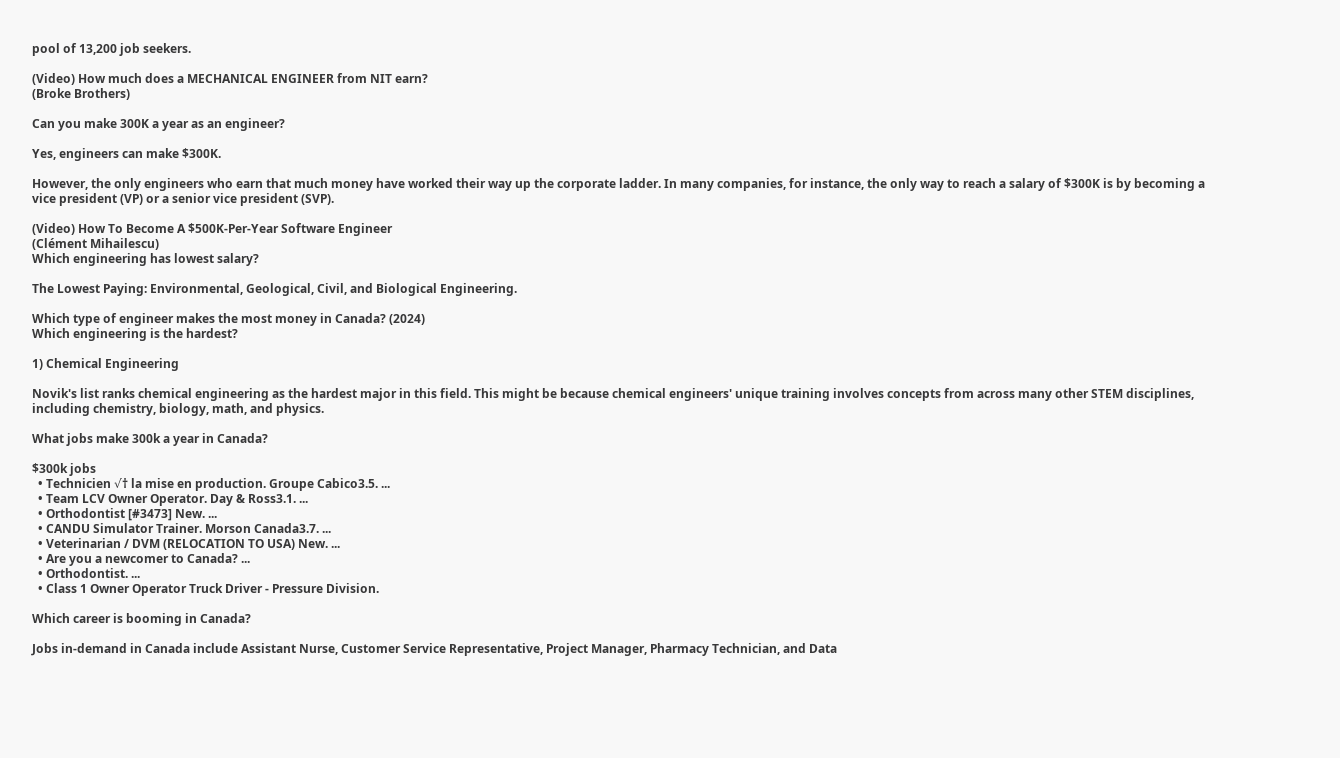pool of 13,200 job seekers.

(Video) How much does a MECHANICAL ENGINEER from NIT earn?
(Broke Brothers)

Can you make 300K a year as an engineer?

Yes, engineers can make $300K.

However, the only engineers who earn that much money have worked their way up the corporate ladder. In many companies, for instance, the only way to reach a salary of $300K is by becoming a vice president (VP) or a senior vice president (SVP).

(Video) How To Become A $500K-Per-Year Software Engineer
(Clément Mihailescu)
Which engineering has lowest salary?

The Lowest Paying: Environmental, Geological, Civil, and Biological Engineering.

Which type of engineer makes the most money in Canada? (2024)
Which engineering is the hardest?

1) Chemical Engineering

Novik's list ranks chemical engineering as the hardest major in this field. This might be because chemical engineers' unique training involves concepts from across many other STEM disciplines, including chemistry, biology, math, and physics.

What jobs make 300k a year in Canada?

$300k jobs
  • Technicien √† la mise en production. Groupe Cabico3.5. ...
  • Team LCV Owner Operator. Day & Ross3.1. ...
  • Orthodontist [#3473] New. ...
  • CANDU Simulator Trainer. Morson Canada3.7. ...
  • Veterinarian / DVM (RELOCATION TO USA) New. ...
  • Are you a newcomer to Canada? ...
  • Orthodontist. ...
  • Class 1 Owner Operator Truck Driver - Pressure Division.

Which career is booming in Canada?

Jobs in-demand in Canada include Assistant Nurse, Customer Service Representative, Project Manager, Pharmacy Technician, and Data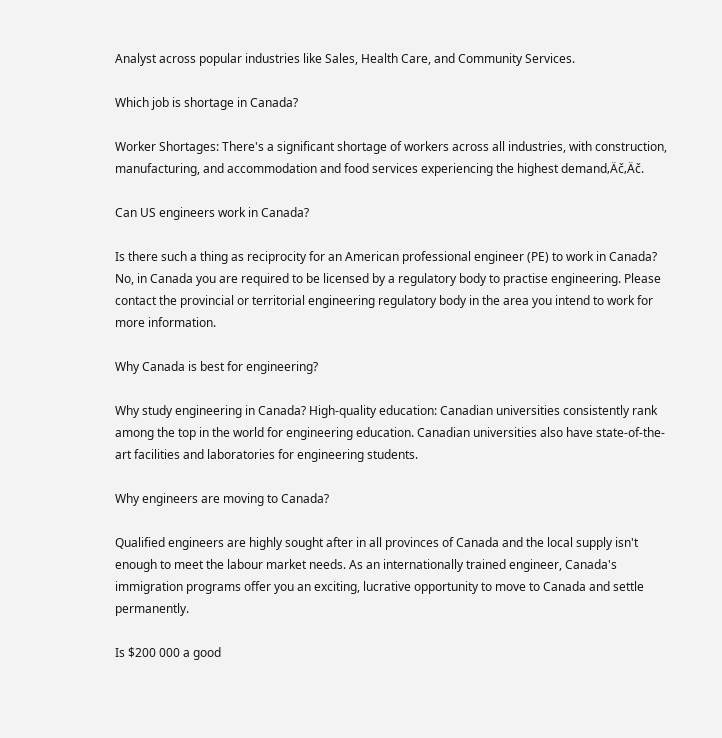Analyst across popular industries like Sales, Health Care, and Community Services.

Which job is shortage in Canada?

Worker Shortages: There's a significant shortage of workers across all industries, with construction, manufacturing, and accommodation and food services experiencing the highest demand‚Äč‚Äč.

Can US engineers work in Canada?

Is there such a thing as reciprocity for an American professional engineer (PE) to work in Canada? No, in Canada you are required to be licensed by a regulatory body to practise engineering. Please contact the provincial or territorial engineering regulatory body in the area you intend to work for more information.

Why Canada is best for engineering?

Why study engineering in Canada? High-quality education: Canadian universities consistently rank among the top in the world for engineering education. Canadian universities also have state-of-the-art facilities and laboratories for engineering students.

Why engineers are moving to Canada?

Qualified engineers are highly sought after in all provinces of Canada and the local supply isn't enough to meet the labour market needs. As an internationally trained engineer, Canada's immigration programs offer you an exciting, lucrative opportunity to move to Canada and settle permanently.

Is $200 000 a good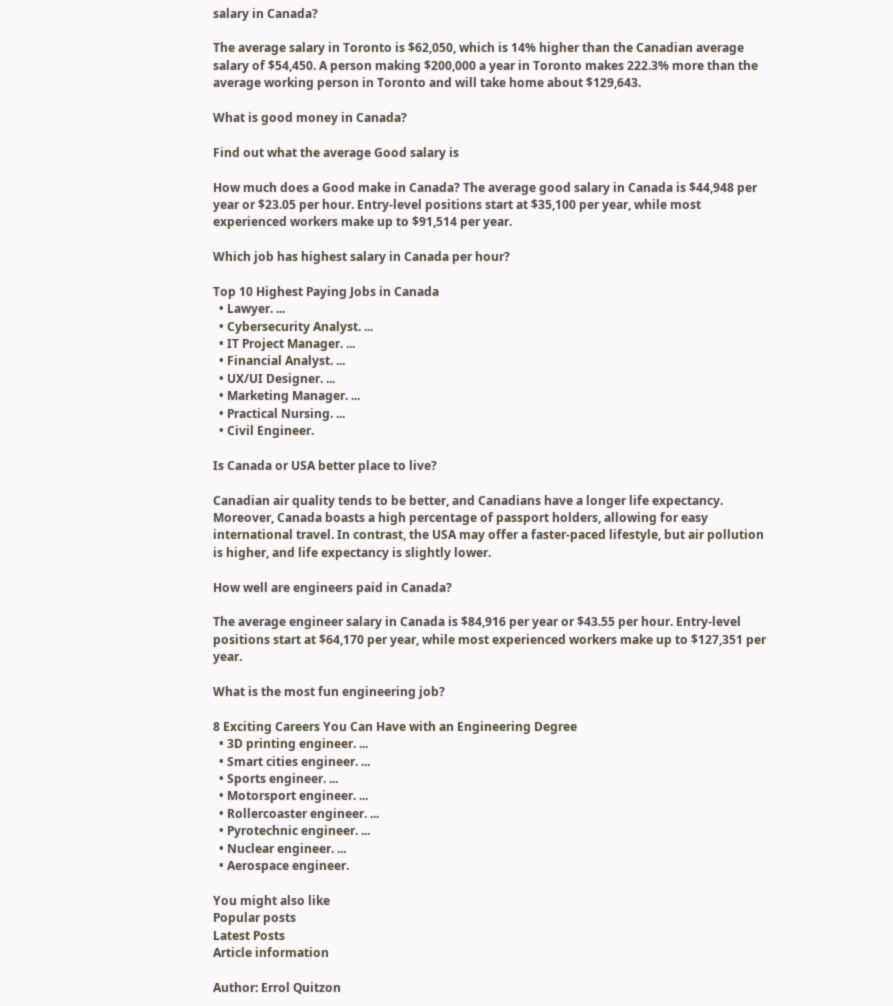salary in Canada?

The average salary in Toronto is $62,050, which is 14% higher than the Canadian average salary of $54,450. A person making $200,000 a year in Toronto makes 222.3% more than the average working person in Toronto and will take home about $129,643.

What is good money in Canada?

Find out what the average Good salary is

How much does a Good make in Canada? The average good salary in Canada is $44,948 per year or $23.05 per hour. Entry-level positions start at $35,100 per year, while most experienced workers make up to $91,514 per year.

Which job has highest salary in Canada per hour?

Top 10 Highest Paying Jobs in Canada
  • Lawyer. ...
  • Cybersecurity Analyst. ...
  • IT Project Manager. ...
  • Financial Analyst. ...
  • UX/UI Designer. ...
  • Marketing Manager. ...
  • Practical Nursing. ...
  • Civil Engineer.

Is Canada or USA better place to live?

Canadian air quality tends to be better, and Canadians have a longer life expectancy. Moreover, Canada boasts a high percentage of passport holders, allowing for easy international travel. In contrast, the USA may offer a faster-paced lifestyle, but air pollution is higher, and life expectancy is slightly lower.

How well are engineers paid in Canada?

The average engineer salary in Canada is $84,916 per year or $43.55 per hour. Entry-level positions start at $64,170 per year, while most experienced workers make up to $127,351 per year.

What is the most fun engineering job?

8 Exciting Careers You Can Have with an Engineering Degree
  • 3D printing engineer. ...
  • Smart cities engineer. ...
  • Sports engineer. ...
  • Motorsport engineer. ...
  • Rollercoaster engineer. ...
  • Pyrotechnic engineer. ...
  • Nuclear engineer. ...
  • Aerospace engineer.

You might also like
Popular posts
Latest Posts
Article information

Author: Errol Quitzon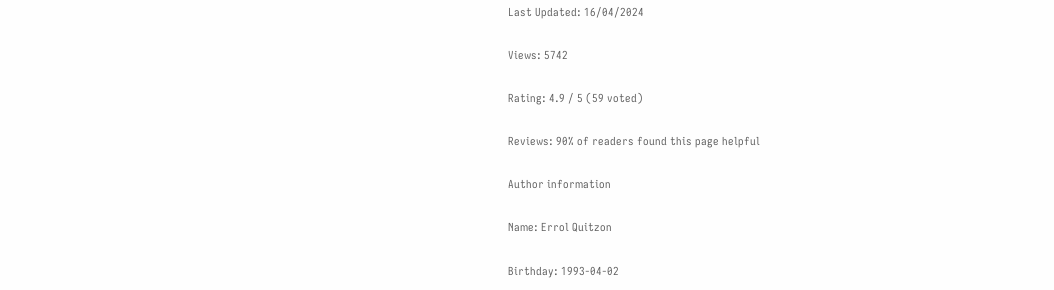Last Updated: 16/04/2024

Views: 5742

Rating: 4.9 / 5 (59 voted)

Reviews: 90% of readers found this page helpful

Author information

Name: Errol Quitzon

Birthday: 1993-04-02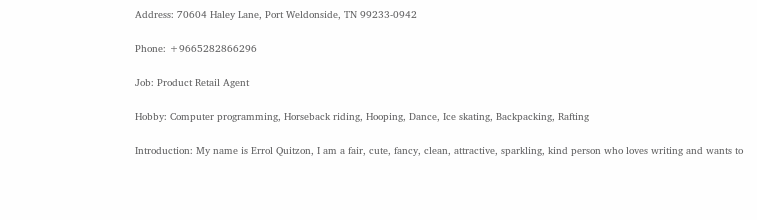Address: 70604 Haley Lane, Port Weldonside, TN 99233-0942

Phone: +9665282866296

Job: Product Retail Agent

Hobby: Computer programming, Horseback riding, Hooping, Dance, Ice skating, Backpacking, Rafting

Introduction: My name is Errol Quitzon, I am a fair, cute, fancy, clean, attractive, sparkling, kind person who loves writing and wants to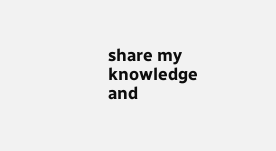share my knowledge and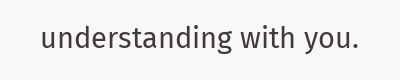understanding with you.